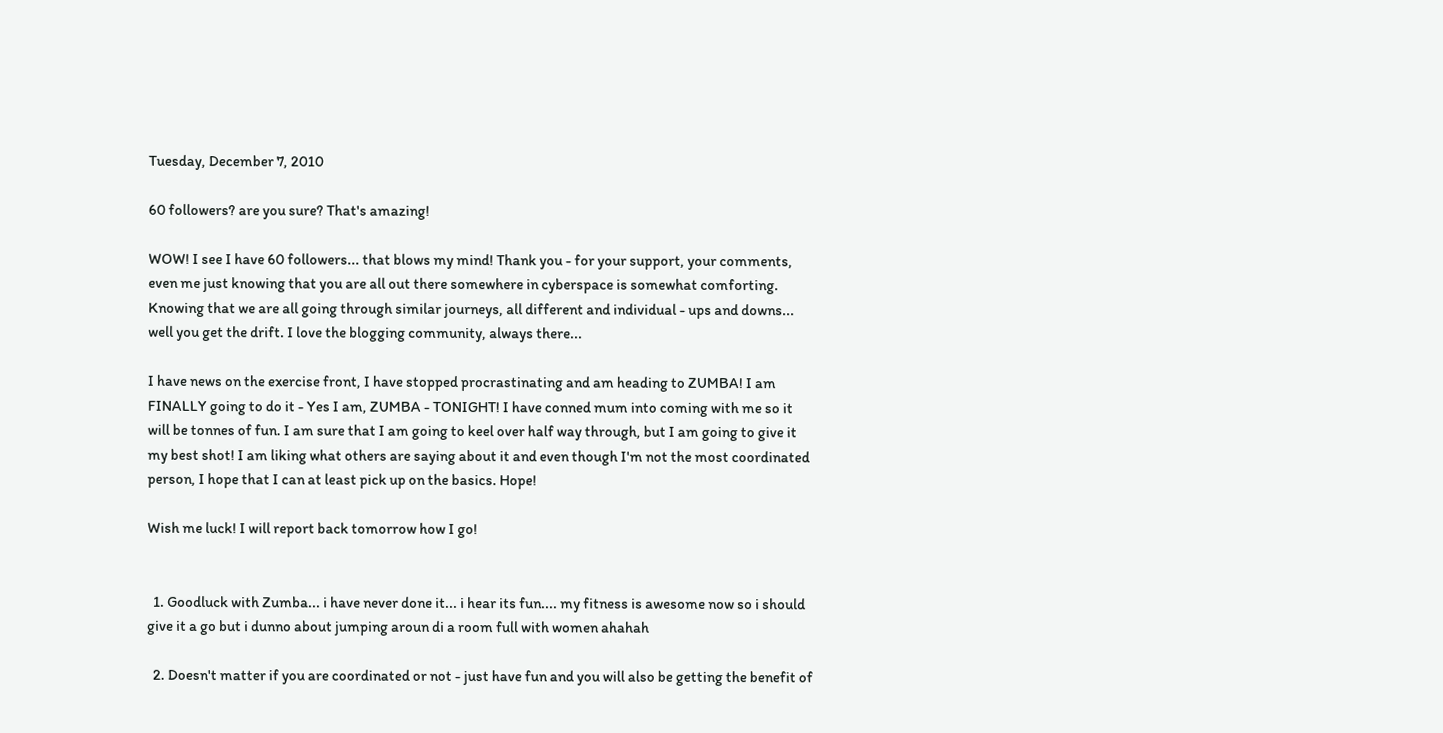Tuesday, December 7, 2010

60 followers? are you sure? That's amazing!

WOW! I see I have 60 followers... that blows my mind! Thank you - for your support, your comments, even me just knowing that you are all out there somewhere in cyberspace is somewhat comforting. Knowing that we are all going through similar journeys, all different and individual - ups and downs... well you get the drift. I love the blogging community, always there...

I have news on the exercise front, I have stopped procrastinating and am heading to ZUMBA! I am FINALLY going to do it - Yes I am, ZUMBA - TONIGHT! I have conned mum into coming with me so it will be tonnes of fun. I am sure that I am going to keel over half way through, but I am going to give it my best shot! I am liking what others are saying about it and even though I'm not the most coordinated person, I hope that I can at least pick up on the basics. Hope!

Wish me luck! I will report back tomorrow how I go!


  1. Goodluck with Zumba... i have never done it... i hear its fun.... my fitness is awesome now so i should give it a go but i dunno about jumping aroun di a room full with women ahahah

  2. Doesn't matter if you are coordinated or not - just have fun and you will also be getting the benefit of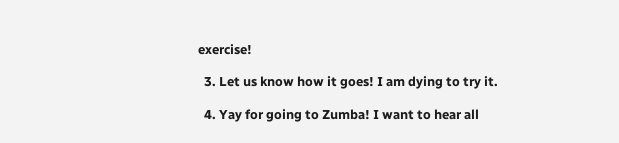exercise!

  3. Let us know how it goes! I am dying to try it.

  4. Yay for going to Zumba! I want to hear all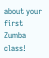about your first Zumba class!